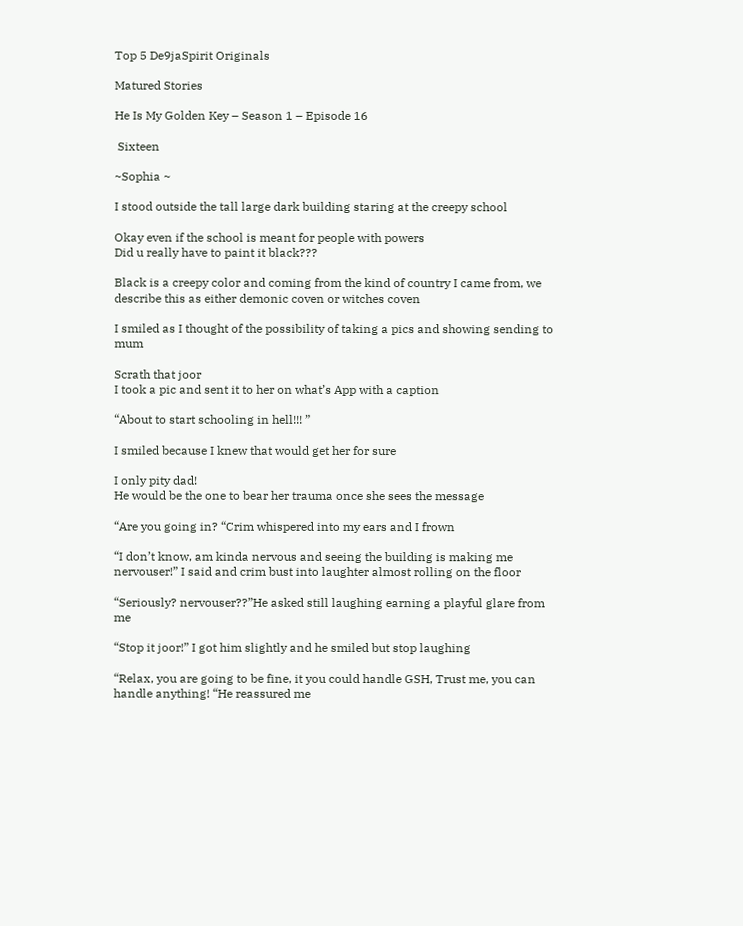Top 5 De9jaSpirit Originals

Matured Stories

He Is My Golden Key – Season 1 – Episode 16

 Sixteen

~Sophia ~

I stood outside the tall large dark building staring at the creepy school

Okay even if the school is meant for people with powers
Did u really have to paint it black???

Black is a creepy color and coming from the kind of country I came from, we describe this as either demonic coven or witches coven

I smiled as I thought of the possibility of taking a pics and showing sending to mum

Scrath that joor
I took a pic and sent it to her on what’s App with a caption

“About to start schooling in hell!!! ”

I smiled because I knew that would get her for sure

I only pity dad!
He would be the one to bear her trauma once she sees the message

“Are you going in? “Crim whispered into my ears and I frown

“I don’t know, am kinda nervous and seeing the building is making me nervouser!” I said and crim bust into laughter almost rolling on the floor

“Seriously? nervouser??”He asked still laughing earning a playful glare from me

“Stop it joor!” I got him slightly and he smiled but stop laughing

“Relax, you are going to be fine, it you could handle GSH, Trust me, you can handle anything! “He reassured me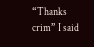“Thanks crim” I said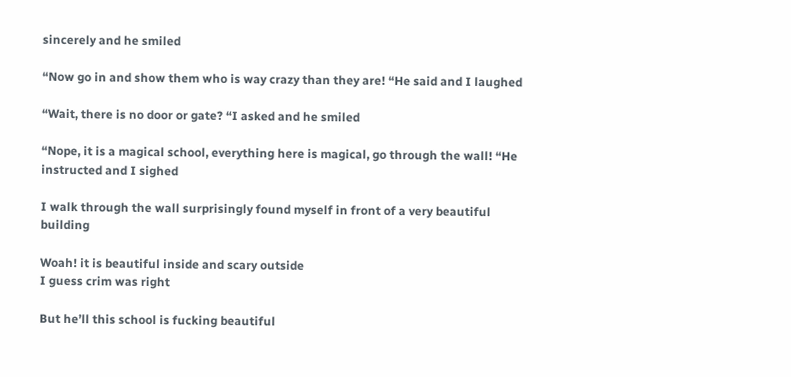sincerely and he smiled

“Now go in and show them who is way crazy than they are! “He said and I laughed

“Wait, there is no door or gate? “I asked and he smiled

“Nope, it is a magical school, everything here is magical, go through the wall! “He instructed and I sighed

I walk through the wall surprisingly found myself in front of a very beautiful building

Woah! it is beautiful inside and scary outside
I guess crim was right

But he’ll this school is fucking beautiful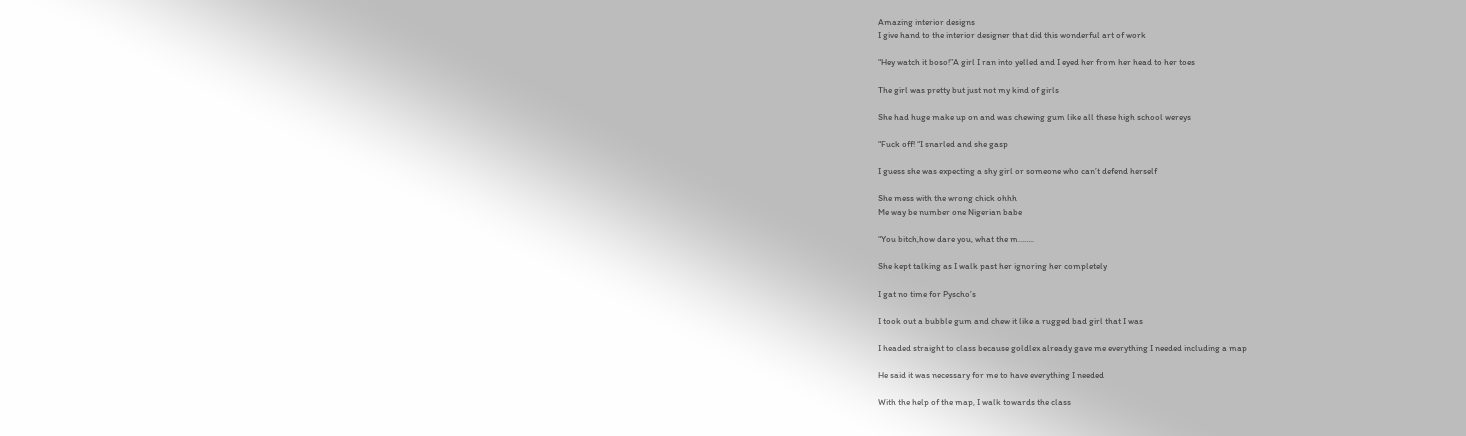Amazing interior designs
I give hand to the interior designer that did this wonderful art of work

“Hey watch it boso!”A girl I ran into yelled and I eyed her from her head to her toes

The girl was pretty but just not my kind of girls

She had huge make up on and was chewing gum like all these high school wereys

“Fuck off! “I snarled and she gasp

I guess she was expecting a shy girl or someone who can’t defend herself

She mess with the wrong chick ohhh
Me way be number one Nigerian babe

“You bitch,how dare you, what the m……..

She kept talking as I walk past her ignoring her completely

I gat no time for Pyscho’s

I took out a bubble gum and chew it like a rugged bad girl that I was

I headed straight to class because goldlex already gave me everything I needed including a map

He said it was necessary for me to have everything I needed

With the help of the map, I walk towards the class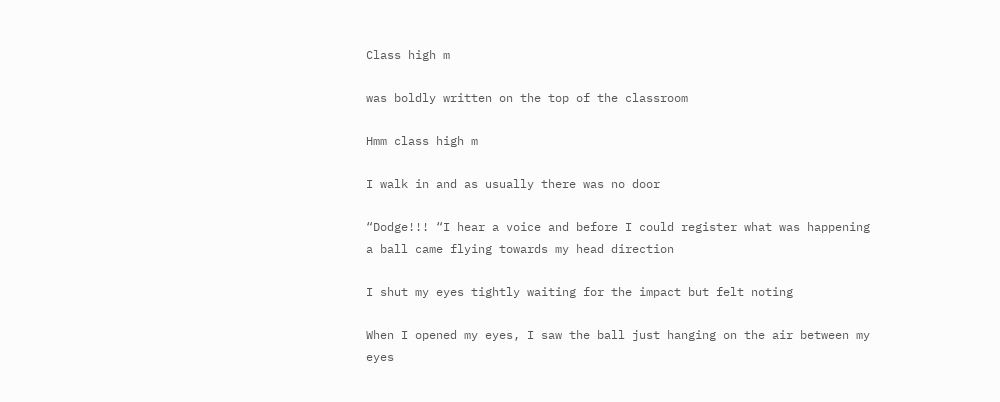Class high m

was boldly written on the top of the classroom

Hmm class high m

I walk in and as usually there was no door

“Dodge!!! “I hear a voice and before I could register what was happening a ball came flying towards my head direction

I shut my eyes tightly waiting for the impact but felt noting

When I opened my eyes, I saw the ball just hanging on the air between my eyes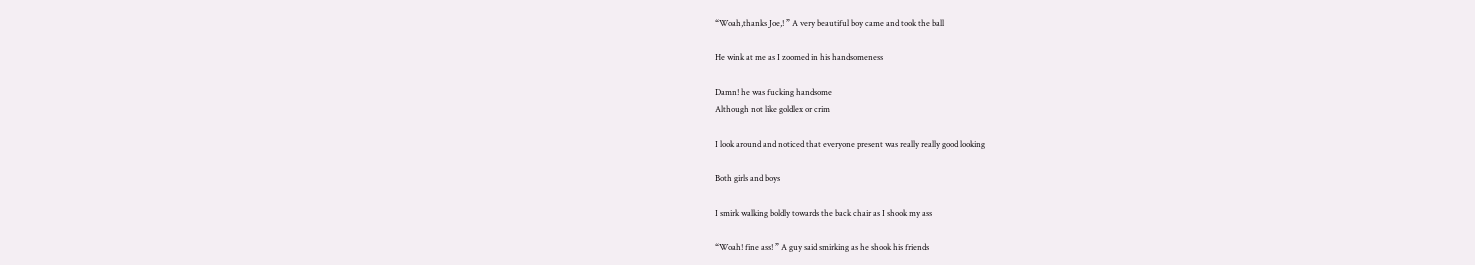“Woah,thanks Joe,! ” A very beautiful boy came and took the ball

He wink at me as I zoomed in his handsomeness

Damn! he was fucking handsome
Although not like goldlex or crim

I look around and noticed that everyone present was really really good looking

Both girls and boys

I smirk walking boldly towards the back chair as I shook my ass

“Woah! fine ass! ” A guy said smirking as he shook his friends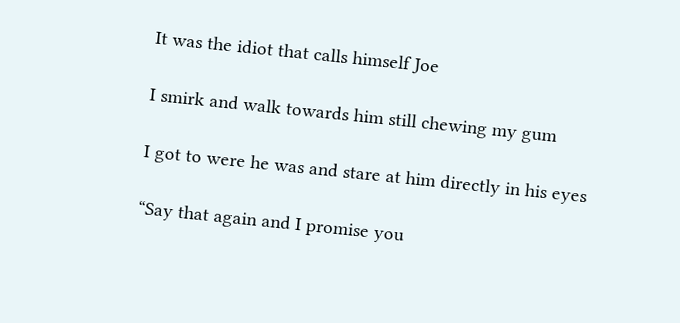It was the idiot that calls himself Joe

I smirk and walk towards him still chewing my gum

I got to were he was and stare at him directly in his eyes

“Say that again and I promise you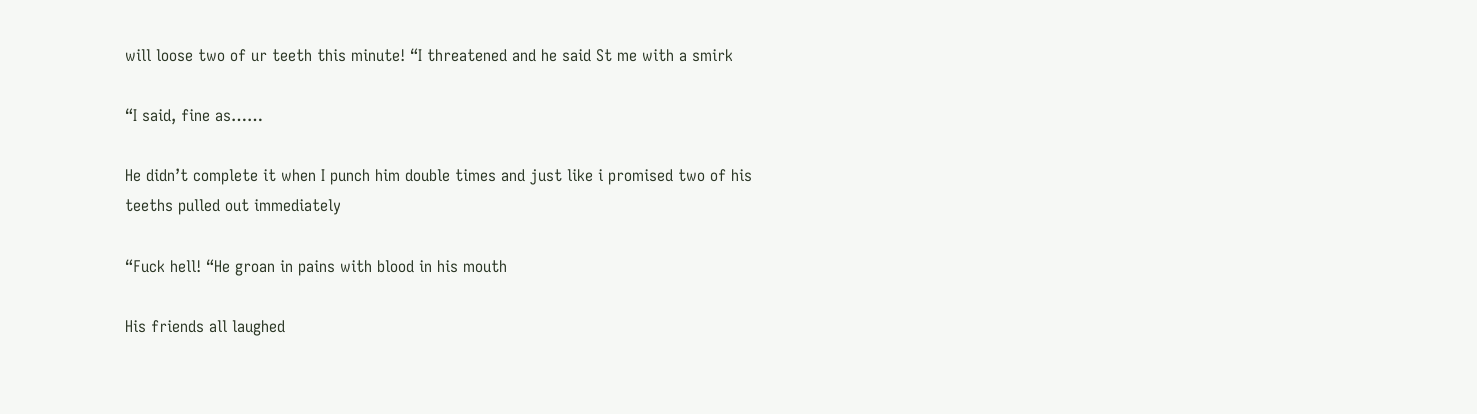will loose two of ur teeth this minute! “I threatened and he said St me with a smirk

“I said, fine as……

He didn’t complete it when I punch him double times and just like i promised two of his teeths pulled out immediately

“Fuck hell! “He groan in pains with blood in his mouth

His friends all laughed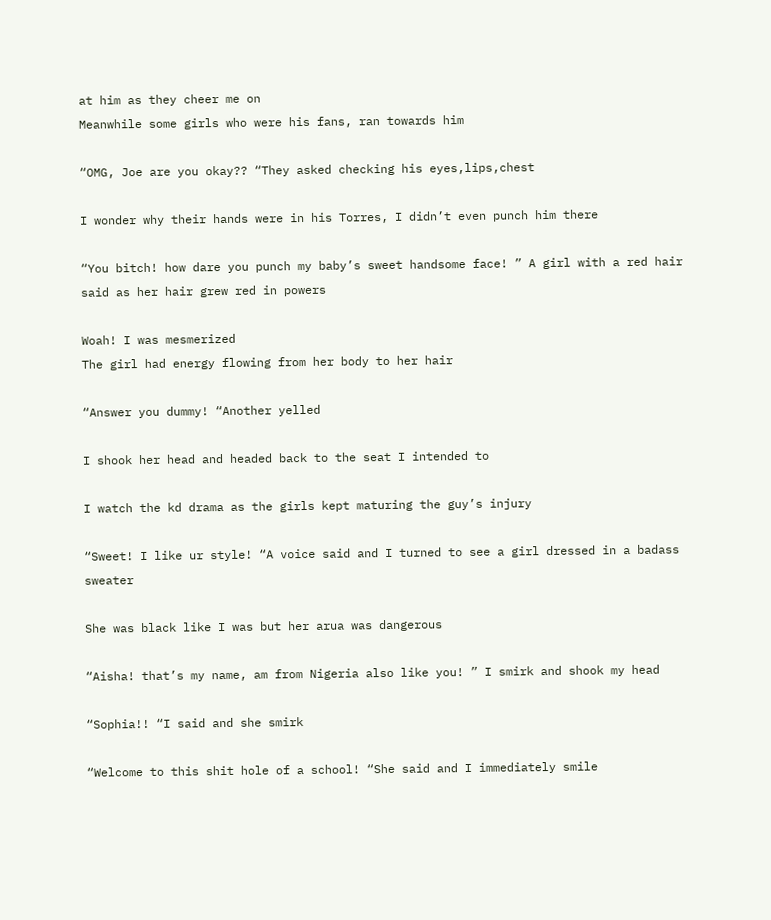at him as they cheer me on
Meanwhile some girls who were his fans, ran towards him

“OMG, Joe are you okay?? “They asked checking his eyes,lips,chest

I wonder why their hands were in his Torres, I didn’t even punch him there

“You bitch! how dare you punch my baby’s sweet handsome face! ” A girl with a red hair said as her hair grew red in powers

Woah! I was mesmerized
The girl had energy flowing from her body to her hair

“Answer you dummy! “Another yelled

I shook her head and headed back to the seat I intended to

I watch the kd drama as the girls kept maturing the guy’s injury

“Sweet! I like ur style! “A voice said and I turned to see a girl dressed in a badass sweater

She was black like I was but her arua was dangerous

“Aisha! that’s my name, am from Nigeria also like you! ” I smirk and shook my head

“Sophia!! “I said and she smirk

“Welcome to this shit hole of a school! “She said and I immediately smile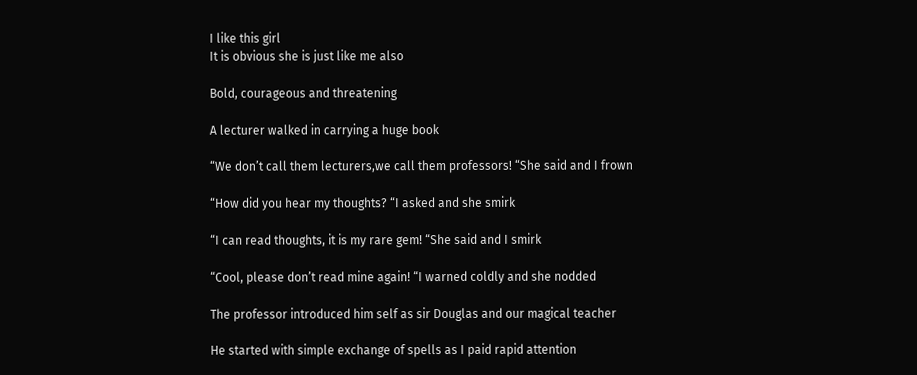I like this girl
It is obvious she is just like me also

Bold, courageous and threatening

A lecturer walked in carrying a huge book

“We don’t call them lecturers,we call them professors! “She said and I frown

“How did you hear my thoughts? “I asked and she smirk

“I can read thoughts, it is my rare gem! “She said and I smirk

“Cool, please don’t read mine again! “I warned coldly and she nodded

The professor introduced him self as sir Douglas and our magical teacher

He started with simple exchange of spells as I paid rapid attention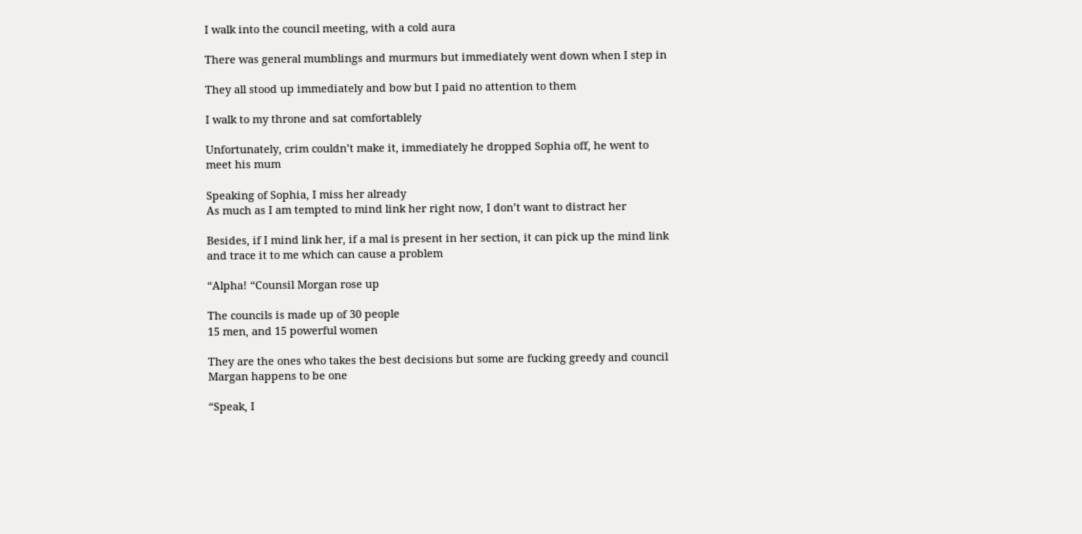I walk into the council meeting, with a cold aura

There was general mumblings and murmurs but immediately went down when I step in

They all stood up immediately and bow but I paid no attention to them

I walk to my throne and sat comfortablely

Unfortunately, crim couldn’t make it, immediately he dropped Sophia off, he went to meet his mum

Speaking of Sophia, I miss her already
As much as I am tempted to mind link her right now, I don’t want to distract her

Besides, if I mind link her, if a mal is present in her section, it can pick up the mind link and trace it to me which can cause a problem

“Alpha! “Counsil Morgan rose up

The councils is made up of 30 people
15 men, and 15 powerful women

They are the ones who takes the best decisions but some are fucking greedy and council Margan happens to be one

“Speak, I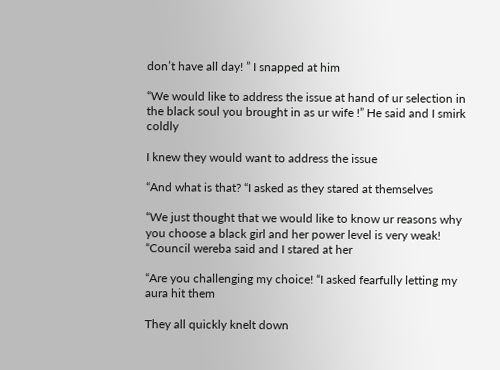don’t have all day! ” I snapped at him

“We would like to address the issue at hand of ur selection in the black soul you brought in as ur wife !” He said and I smirk coldly

I knew they would want to address the issue

“And what is that? “I asked as they stared at themselves

“We just thought that we would like to know ur reasons why you choose a black girl and her power level is very weak! “Council wereba said and I stared at her

“Are you challenging my choice! “I asked fearfully letting my aura hit them

They all quickly knelt down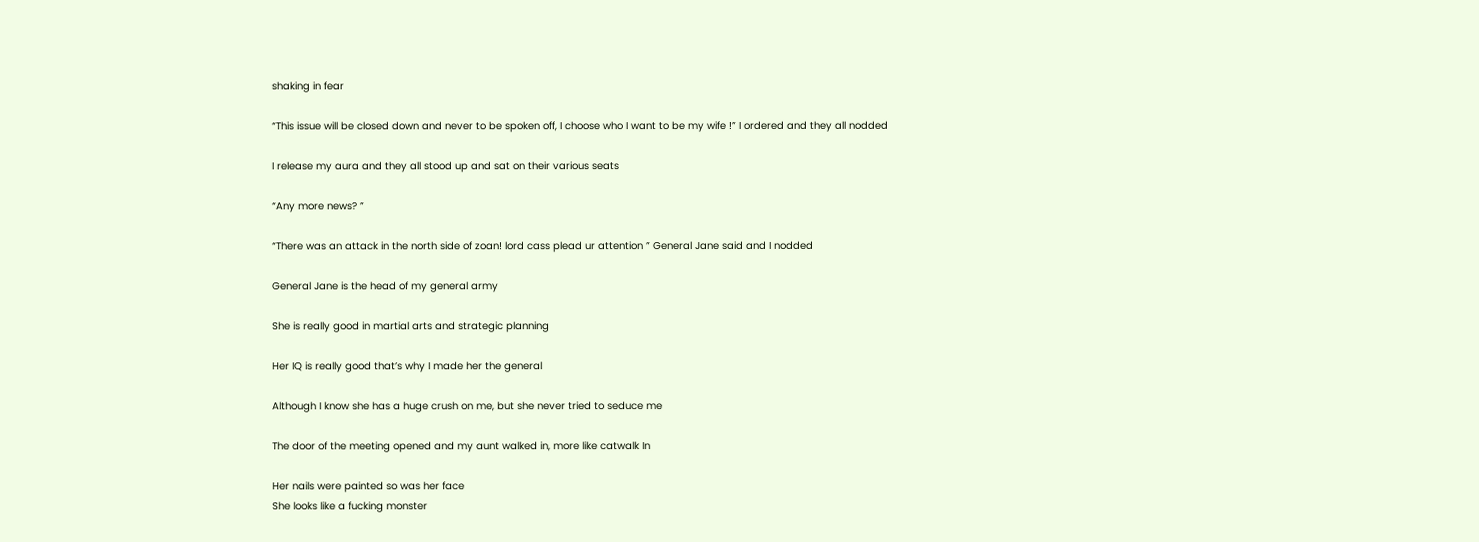shaking in fear

“This issue will be closed down and never to be spoken off, I choose who I want to be my wife !” I ordered and they all nodded

I release my aura and they all stood up and sat on their various seats

“Any more news? ”

“There was an attack in the north side of zoan! lord cass plead ur attention ” General Jane said and I nodded

General Jane is the head of my general army

She is really good in martial arts and strategic planning

Her IQ is really good that’s why I made her the general

Although I know she has a huge crush on me, but she never tried to seduce me

The door of the meeting opened and my aunt walked in, more like catwalk In

Her nails were painted so was her face
She looks like a fucking monster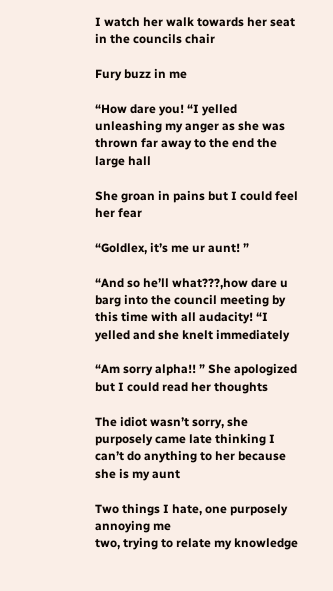I watch her walk towards her seat in the councils chair

Fury buzz in me

“How dare you! “I yelled unleashing my anger as she was thrown far away to the end the large hall

She groan in pains but I could feel her fear

“Goldlex, it’s me ur aunt! ”

“And so he’ll what???,how dare u barg into the council meeting by this time with all audacity! “I yelled and she knelt immediately

“Am sorry alpha!! ” She apologized but I could read her thoughts

The idiot wasn’t sorry, she purposely came late thinking I can’t do anything to her because she is my aunt

Two things I hate, one purposely annoying me
two, trying to relate my knowledge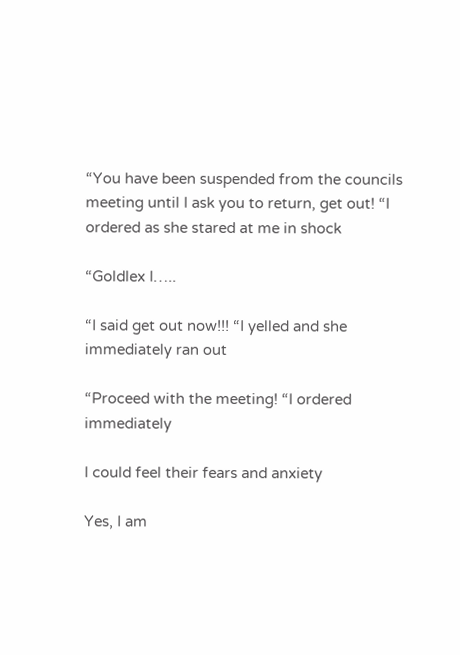“You have been suspended from the councils meeting until I ask you to return, get out! “I ordered as she stared at me in shock

“Goldlex I…..

“I said get out now!!! “I yelled and she immediately ran out

“Proceed with the meeting! “I ordered immediately

I could feel their fears and anxiety

Yes, I am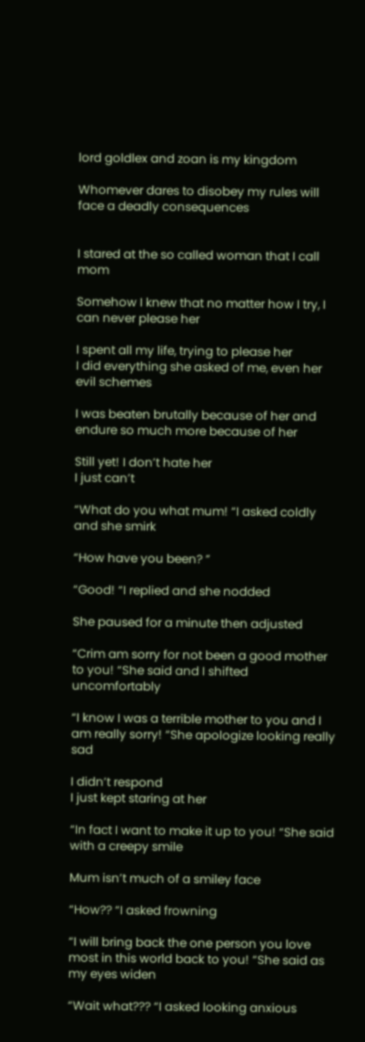lord goldlex and zoan is my kingdom

Whomever dares to disobey my rules will face a deadly consequences


I stared at the so called woman that I call mom

Somehow I knew that no matter how I try, I can never please her

I spent all my life, trying to please her
I did everything she asked of me, even her evil schemes

I was beaten brutally because of her and endure so much more because of her

Still yet! I don’t hate her
I just can’t

“What do you what mum! “I asked coldly and she smirk

“How have you been? ”

“Good! “I replied and she nodded

She paused for a minute then adjusted

“Crim am sorry for not been a good mother to you! “She said and I shifted uncomfortably

“I know I was a terrible mother to you and I am really sorry! “She apologize looking really sad

I didn’t respond
I just kept staring at her

“In fact I want to make it up to you! “She said with a creepy smile

Mum isn’t much of a smiley face

“How?? “I asked frowning

“I will bring back the one person you love most in this world back to you! “She said as my eyes widen

“Wait what??? “I asked looking anxious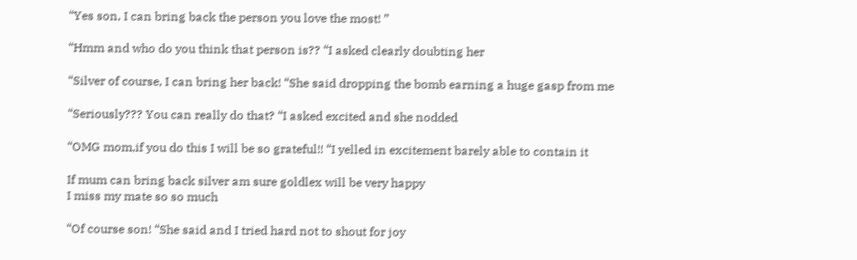“Yes son, I can bring back the person you love the most! ”

“Hmm and who do you think that person is?? “I asked clearly doubting her

“Silver of course, I can bring her back! “She said dropping the bomb earning a huge gasp from me

“Seriously??? You can really do that? “I asked excited and she nodded

“OMG mom,if you do this I will be so grateful!! “I yelled in excitement barely able to contain it

If mum can bring back silver am sure goldlex will be very happy
I miss my mate so so much

“Of course son! “She said and I tried hard not to shout for joy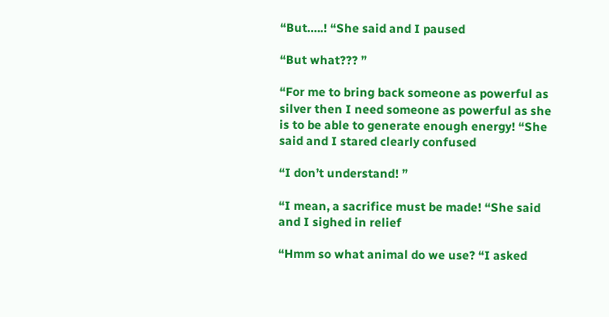“But…..! “She said and I paused

“But what??? ”

“For me to bring back someone as powerful as silver then I need someone as powerful as she is to be able to generate enough energy! “She said and I stared clearly confused

“I don’t understand! ”

“I mean, a sacrifice must be made! “She said and I sighed in relief

“Hmm so what animal do we use? “I asked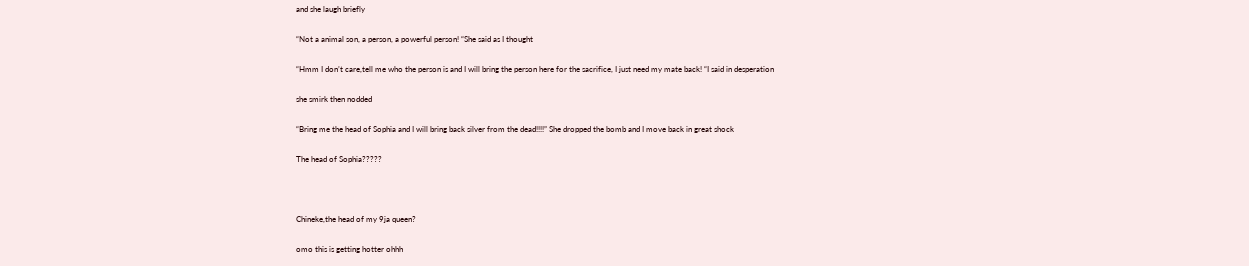and she laugh briefly

“Not a animal son, a person, a powerful person! “She said as I thought

“Hmm I don’t care,tell me who the person is and I will bring the person here for the sacrifice, I just need my mate back! “I said in desperation

she smirk then nodded

“Bring me the head of Sophia and I will bring back silver from the dead!!!!” She dropped the bomb and I move back in great shock

The head of Sophia?????



Chineke,the head of my 9ja queen?

omo this is getting hotter ohhh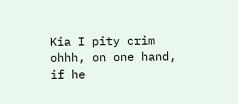Kia I pity crim ohhh, on one hand, if he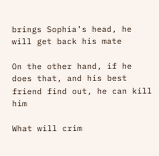brings Sophia’s head, he will get back his mate

On the other hand, if he does that, and his best friend find out, he can kill him

What will crim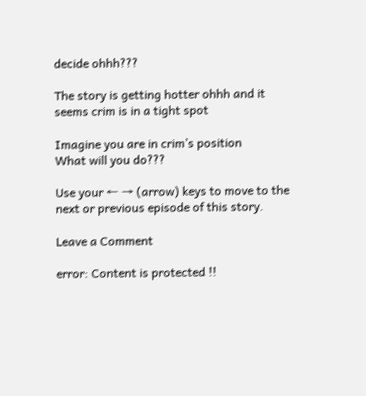decide ohhh???

The story is getting hotter ohhh and it seems crim is in a tight spot

Imagine you are in crim’s position
What will you do???

Use your ← → (arrow) keys to move to the next or previous episode of this story.

Leave a Comment

error: Content is protected !!